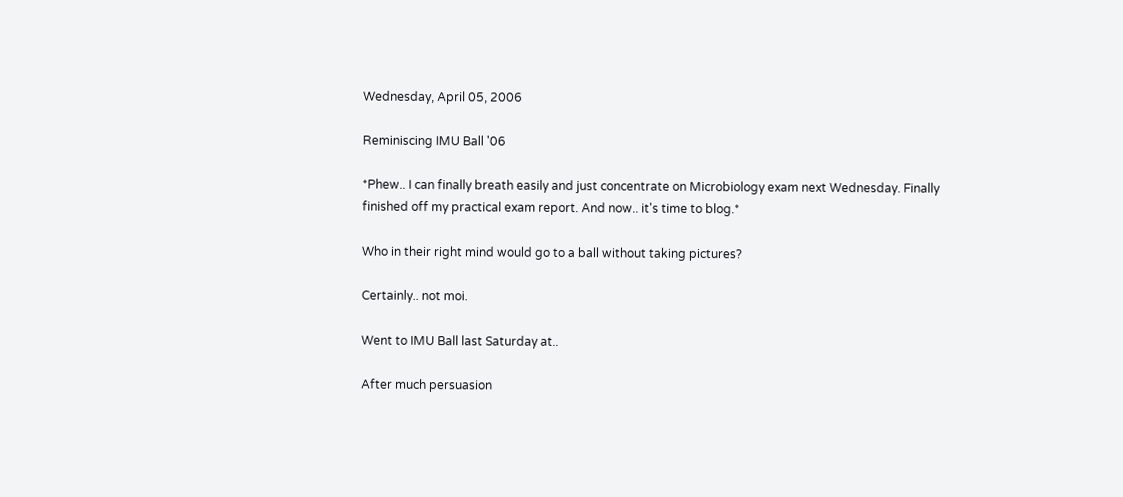Wednesday, April 05, 2006

Reminiscing IMU Ball '06

*Phew.. I can finally breath easily and just concentrate on Microbiology exam next Wednesday. Finally finished off my practical exam report. And now.. it's time to blog.*

Who in their right mind would go to a ball without taking pictures?

Certainly.. not moi.

Went to IMU Ball last Saturday at..

After much persuasion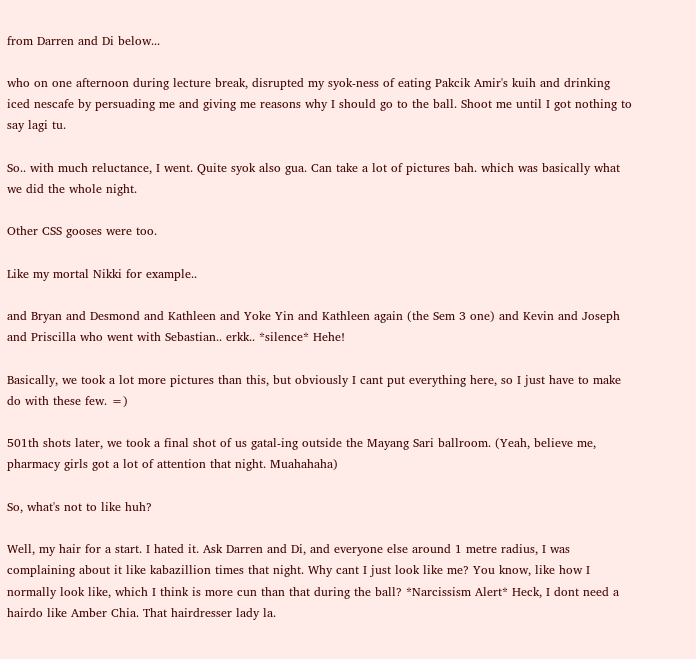from Darren and Di below...

who on one afternoon during lecture break, disrupted my syok-ness of eating Pakcik Amir's kuih and drinking iced nescafe by persuading me and giving me reasons why I should go to the ball. Shoot me until I got nothing to say lagi tu.

So.. with much reluctance, I went. Quite syok also gua. Can take a lot of pictures bah. which was basically what we did the whole night.

Other CSS gooses were too.

Like my mortal Nikki for example..

and Bryan and Desmond and Kathleen and Yoke Yin and Kathleen again (the Sem 3 one) and Kevin and Joseph and Priscilla who went with Sebastian.. erkk.. *silence* Hehe!

Basically, we took a lot more pictures than this, but obviously I cant put everything here, so I just have to make do with these few. =)

501th shots later, we took a final shot of us gatal-ing outside the Mayang Sari ballroom. (Yeah, believe me, pharmacy girls got a lot of attention that night. Muahahaha)

So, what's not to like huh?

Well, my hair for a start. I hated it. Ask Darren and Di, and everyone else around 1 metre radius, I was complaining about it like kabazillion times that night. Why cant I just look like me? You know, like how I normally look like, which I think is more cun than that during the ball? *Narcissism Alert* Heck, I dont need a hairdo like Amber Chia. That hairdresser lady la.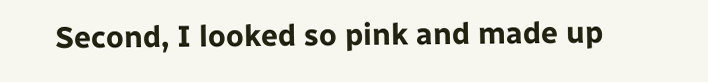Second, I looked so pink and made up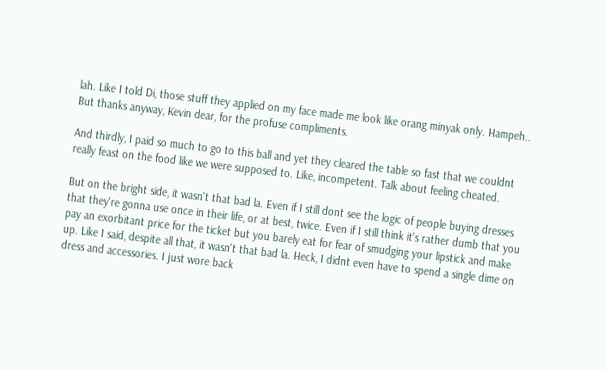lah. Like I told Di, those stuff they applied on my face made me look like orang minyak only. Hampeh.. But thanks anyway, Kevin dear, for the profuse compliments.

And thirdly, I paid so much to go to this ball and yet they cleared the table so fast that we couldnt really feast on the food like we were supposed to. Like, incompetent. Talk about feeling cheated.

But on the bright side, it wasn't that bad la. Even if I still dont see the logic of people buying dresses that they're gonna use once in their life, or at best, twice. Even if I still think it's rather dumb that you pay an exorbitant price for the ticket but you barely eat for fear of smudging your lipstick and make up. Like I said, despite all that, it wasn't that bad la. Heck, I didnt even have to spend a single dime on dress and accessories. I just wore back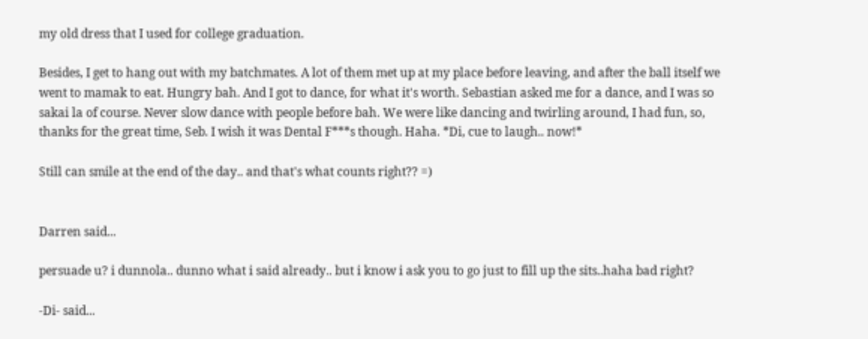my old dress that I used for college graduation.

Besides, I get to hang out with my batchmates. A lot of them met up at my place before leaving, and after the ball itself we went to mamak to eat. Hungry bah. And I got to dance, for what it's worth. Sebastian asked me for a dance, and I was so sakai la of course. Never slow dance with people before bah. We were like dancing and twirling around, I had fun, so, thanks for the great time, Seb. I wish it was Dental F***s though. Haha. *Di, cue to laugh.. now!*

Still can smile at the end of the day.. and that's what counts right?? =)


Darren said...

persuade u? i dunnola.. dunno what i said already.. but i know i ask you to go just to fill up the sits..haha bad right?

-Di- said...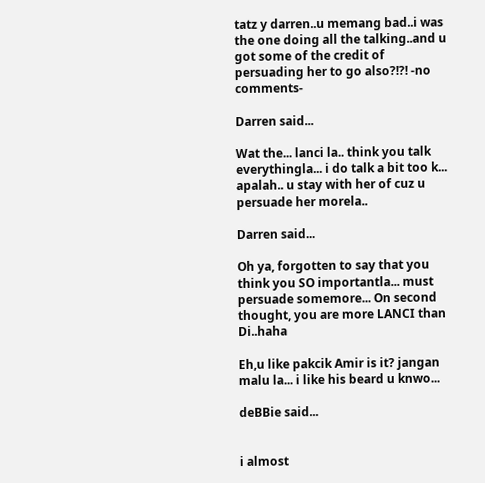tatz y darren..u memang bad..i was the one doing all the talking..and u got some of the credit of persuading her to go also?!?! -no comments-

Darren said...

Wat the... lanci la.. think you talk everythingla... i do talk a bit too k... apalah.. u stay with her of cuz u persuade her morela..

Darren said...

Oh ya, forgotten to say that you think you SO importantla... must persuade somemore... On second thought, you are more LANCI than Di..haha

Eh,u like pakcik Amir is it? jangan malu la... i like his beard u knwo...

deBBie said...


i almost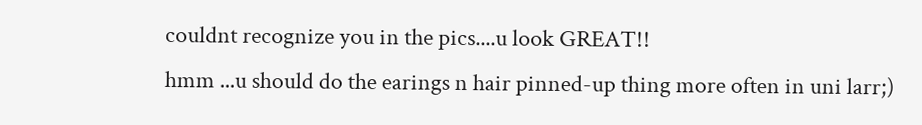couldnt recognize you in the pics....u look GREAT!!
hmm ...u should do the earings n hair pinned-up thing more often in uni larr;)